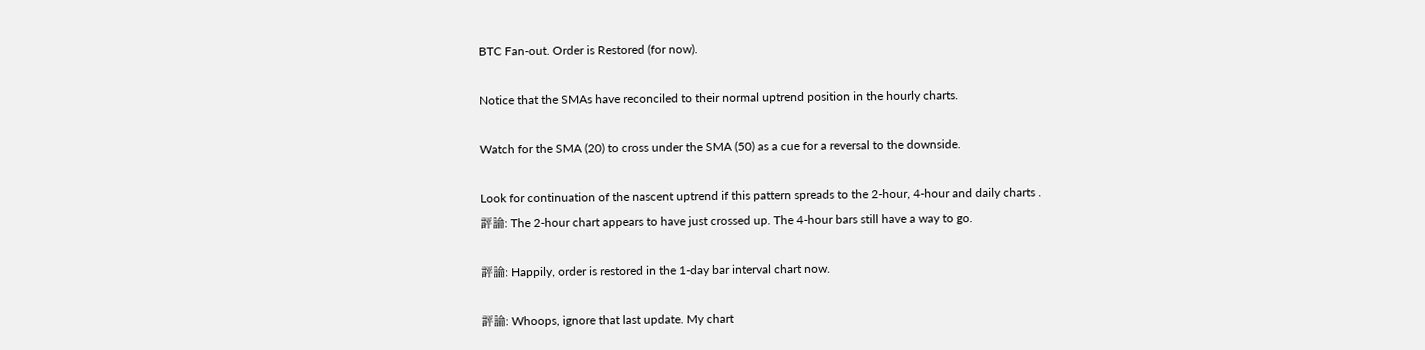BTC Fan-out. Order is Restored (for now).

Notice that the SMAs have reconciled to their normal uptrend position in the hourly charts.

Watch for the SMA (20) to cross under the SMA (50) as a cue for a reversal to the downside.

Look for continuation of the nascent uptrend if this pattern spreads to the 2-hour, 4-hour and daily charts .
評論: The 2-hour chart appears to have just crossed up. The 4-hour bars still have a way to go.

評論: Happily, order is restored in the 1-day bar interval chart now.

評論: Whoops, ignore that last update. My chart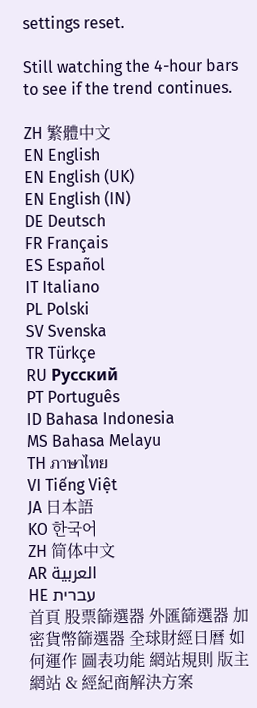settings reset.

Still watching the 4-hour bars to see if the trend continues.

ZH 繁體中文
EN English
EN English (UK)
EN English (IN)
DE Deutsch
FR Français
ES Español
IT Italiano
PL Polski
SV Svenska
TR Türkçe
RU Русский
PT Português
ID Bahasa Indonesia
MS Bahasa Melayu
TH ภาษาไทย
VI Tiếng Việt
JA 日本語
KO 한국어
ZH 简体中文
AR العربية
HE עברית
首頁 股票篩選器 外匯篩選器 加密貨幣篩選器 全球財經日曆 如何運作 圖表功能 網站規則 版主 網站 & 經紀商解決方案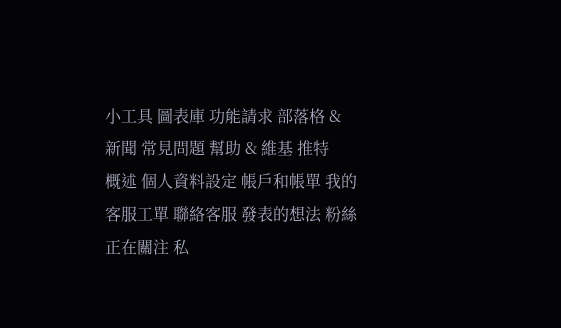小工具 圖表庫 功能請求 部落格 & 新聞 常見問題 幫助 & 維基 推特
概述 個人資料設定 帳戶和帳單 我的客服工單 聯絡客服 發表的想法 粉絲 正在關注 私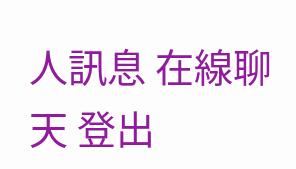人訊息 在線聊天 登出